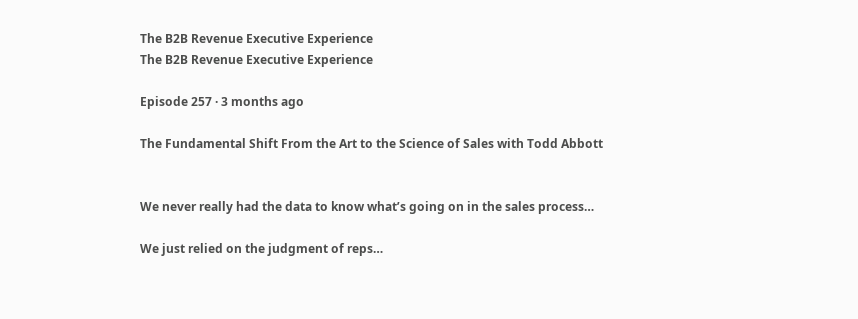The B2B Revenue Executive Experience
The B2B Revenue Executive Experience

Episode 257 · 3 months ago

The Fundamental Shift From the Art to the Science of Sales with Todd Abbott


We never really had the data to know what’s going on in the sales process…

We just relied on the judgment of reps…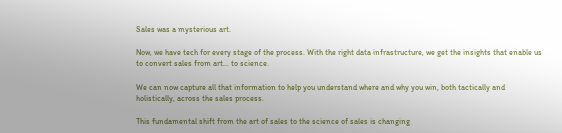Sales was a mysterious art.

Now, we have tech for every stage of the process. With the right data infrastructure, we get the insights that enable us to convert sales from art… to science.

We can now capture all that information to help you understand where and why you win, both tactically and holistically, across the sales process.

This fundamental shift from the art of sales to the science of sales is changing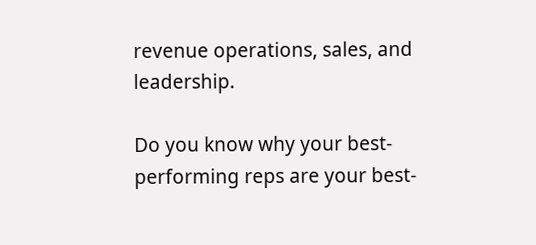revenue operations, sales, and leadership.

Do you know why your best-performing reps are your best-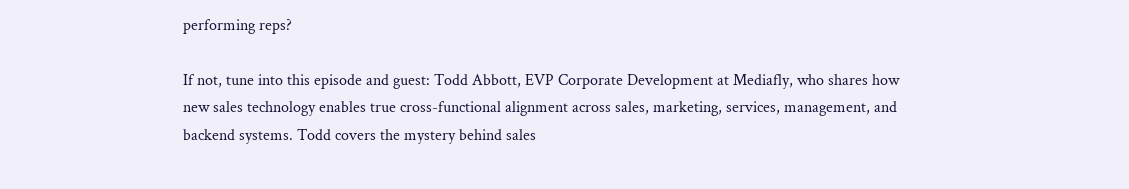performing reps?

If not, tune into this episode and guest: Todd Abbott, EVP Corporate Development at Mediafly, who shares how new sales technology enables true cross-functional alignment across sales, marketing, services, management, and backend systems. Todd covers the mystery behind sales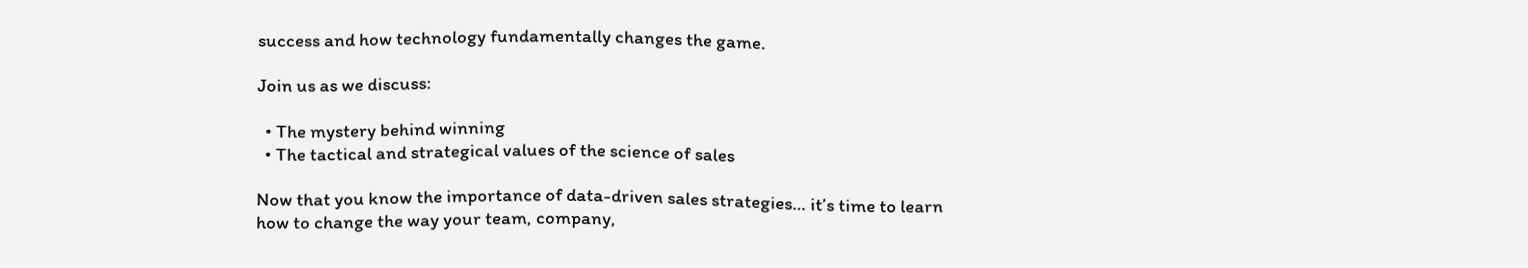success and how technology fundamentally changes the game.

Join us as we discuss:

  • The mystery behind winning
  • The tactical and strategical values of the science of sales

Now that you know the importance of data-driven sales strategies… it’s time to learn how to change the way your team, company,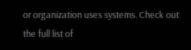or organization uses systems. Check out the full list of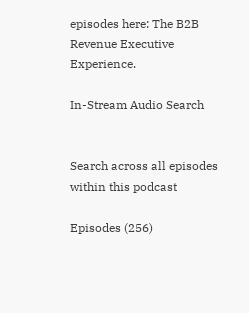episodes here: The B2B Revenue Executive Experience.

In-Stream Audio Search


Search across all episodes within this podcast

Episodes (256)